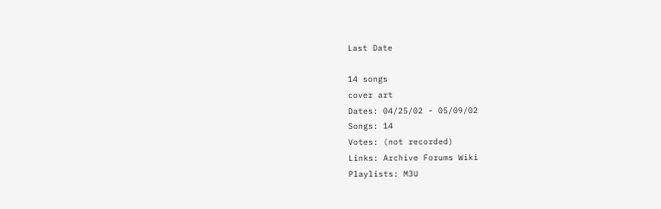Last Date

14 songs
cover art
Dates: 04/25/02 - 05/09/02
Songs: 14
Votes: (not recorded)
Links: Archive Forums Wiki
Playlists: M3U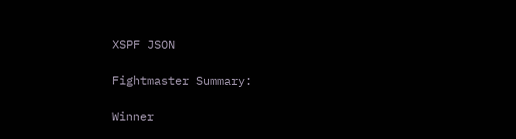XSPF JSON

Fightmaster Summary:

Winner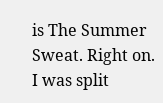is The Summer Sweat. Right on. I was split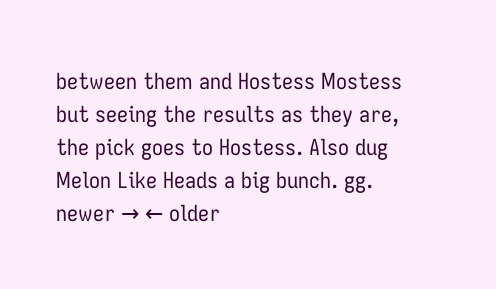between them and Hostess Mostess but seeing the results as they are, the pick goes to Hostess. Also dug Melon Like Heads a big bunch. gg.
newer → ← older